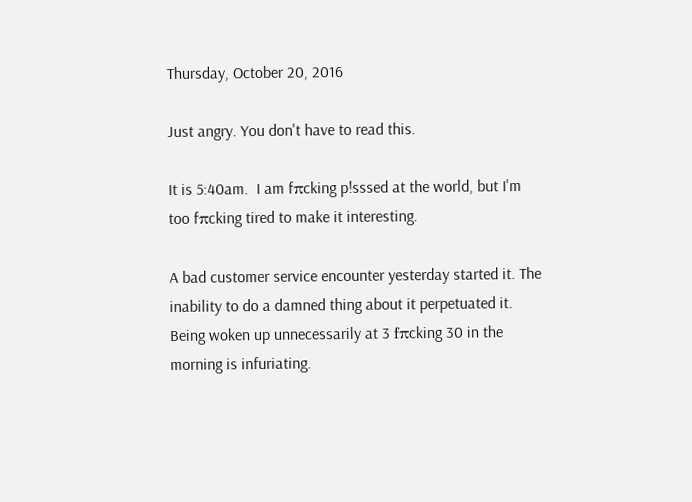Thursday, October 20, 2016

Just angry. You don't have to read this.

It is 5:40am.  I am fπcking p!sssed at the world, but I'm too fπcking tired to make it interesting.

A bad customer service encounter yesterday started it. The inability to do a damned thing about it perpetuated it. Being woken up unnecessarily at 3 fπcking 30 in the morning is infuriating.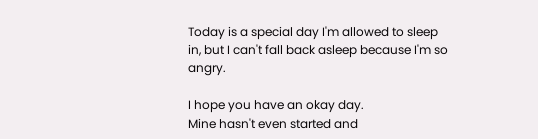Today is a special day I'm allowed to sleep in, but I can't fall back asleep because I'm so angry.

I hope you have an okay day.
Mine hasn't even started and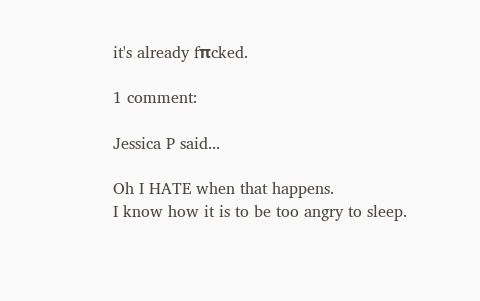it's already fπcked.

1 comment:

Jessica P said...

Oh I HATE when that happens.
I know how it is to be too angry to sleep.